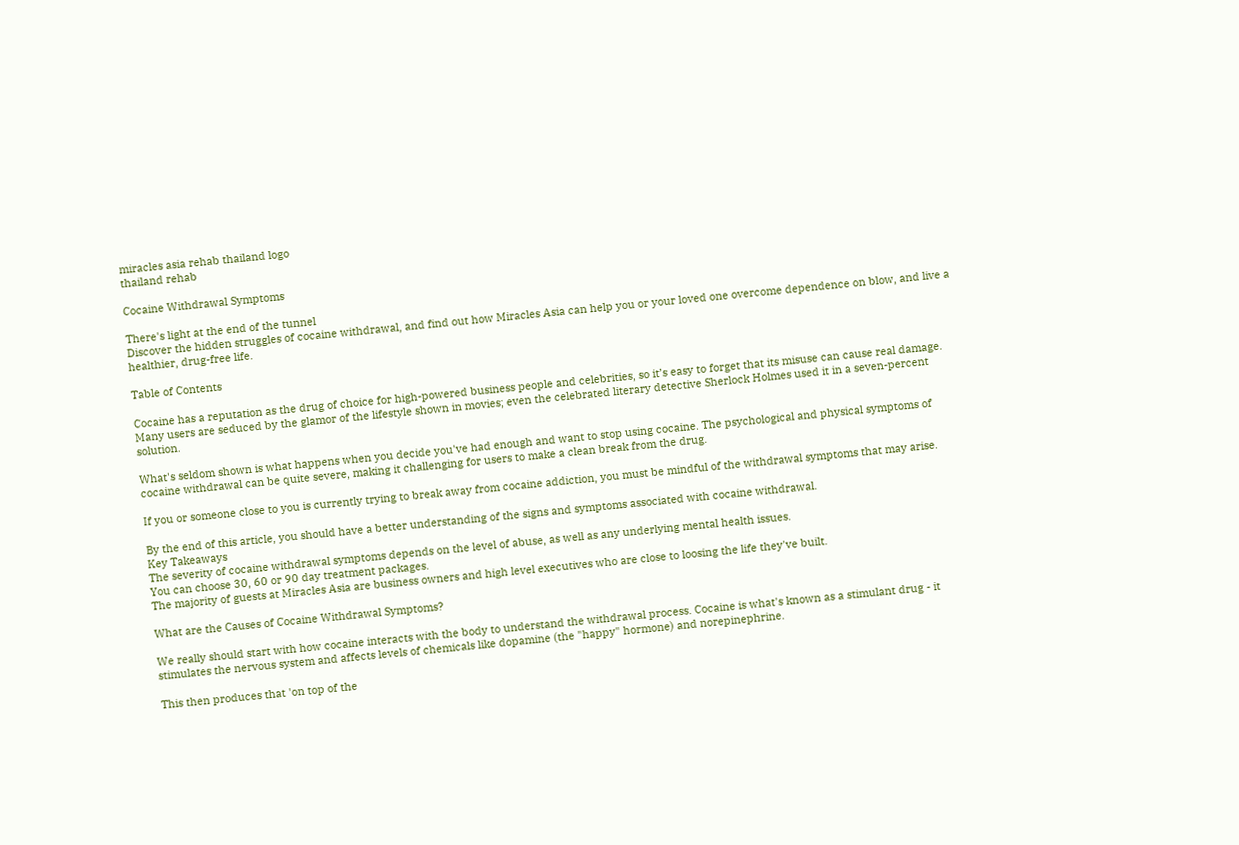miracles asia rehab thailand logo
thailand rehab

Cocaine Withdrawal Symptoms

There's light at the end of the tunnel
Discover the hidden struggles of cocaine withdrawal, and find out how Miracles Asia can help you or your loved one overcome dependence on blow, and live a healthier, drug-free life.

Table of Contents

Cocaine has a reputation as the drug of choice for high-powered business people and celebrities, so it’s easy to forget that its misuse can cause real damage. Many users are seduced by the glamor of the lifestyle shown in movies; even the celebrated literary detective Sherlock Holmes used it in a seven-percent solution.

What's seldom shown is what happens when you decide you've had enough and want to stop using cocaine. The psychological and physical symptoms of cocaine withdrawal can be quite severe, making it challenging for users to make a clean break from the drug.

If you or someone close to you is currently trying to break away from cocaine addiction, you must be mindful of the withdrawal symptoms that may arise.

By the end of this article, you should have a better understanding of the signs and symptoms associated with cocaine withdrawal.
Key Takeaways
The severity of cocaine withdrawal symptoms depends on the level of abuse, as well as any underlying mental health issues.
You can choose 30, 60 or 90 day treatment packages.
The majority of guests at Miracles Asia are business owners and high level executives who are close to loosing the life they've built.

What are the Causes of Cocaine Withdrawal Symptoms?

We really should start with how cocaine interacts with the body to understand the withdrawal process. Cocaine is what's known as a stimulant drug - it stimulates the nervous system and affects levels of chemicals like dopamine (the "happy" hormone) and norepinephrine.

This then produces that 'on top of the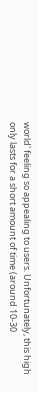world' feeling so appealing to users. Unfortunately, this high only lasts for a short amount of time (around 10-30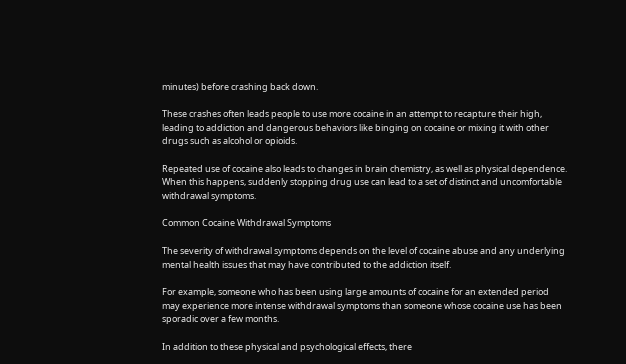minutes) before crashing back down.

These crashes often leads people to use more cocaine in an attempt to recapture their high, leading to addiction and dangerous behaviors like binging on cocaine or mixing it with other drugs such as alcohol or opioids.

Repeated use of cocaine also leads to changes in brain chemistry, as well as physical dependence. When this happens, suddenly stopping drug use can lead to a set of distinct and uncomfortable withdrawal symptoms.

Common Cocaine Withdrawal Symptoms

The severity of withdrawal symptoms depends on the level of cocaine abuse and any underlying mental health issues that may have contributed to the addiction itself.

For example, someone who has been using large amounts of cocaine for an extended period may experience more intense withdrawal symptoms than someone whose cocaine use has been sporadic over a few months.

In addition to these physical and psychological effects, there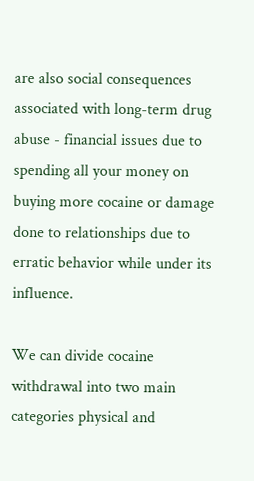are also social consequences associated with long-term drug abuse - financial issues due to spending all your money on buying more cocaine or damage done to relationships due to erratic behavior while under its influence.

We can divide cocaine withdrawal into two main categories physical and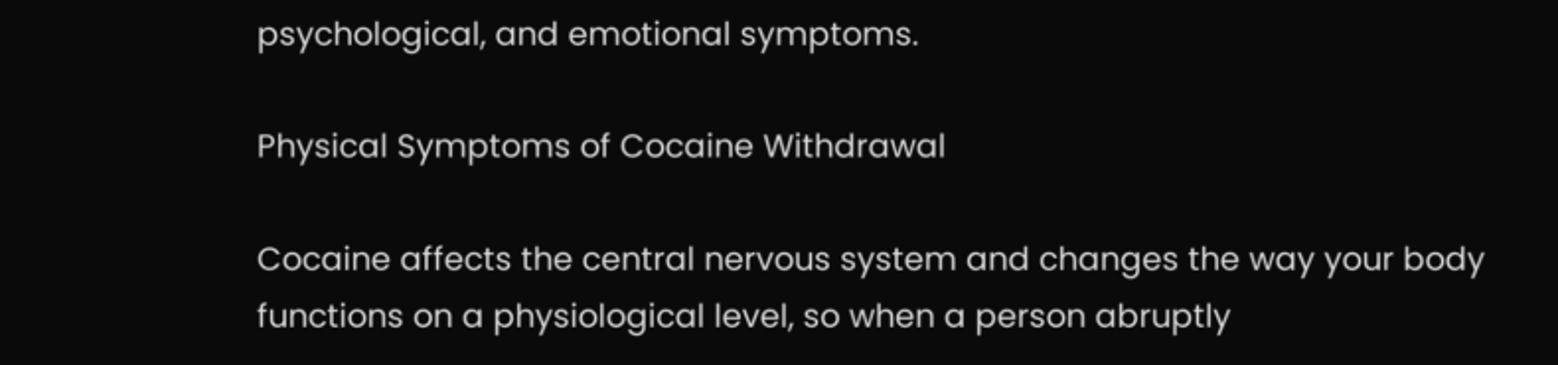psychological, and emotional symptoms.

Physical Symptoms of Cocaine Withdrawal

Cocaine affects the central nervous system and changes the way your body functions on a physiological level, so when a person abruptly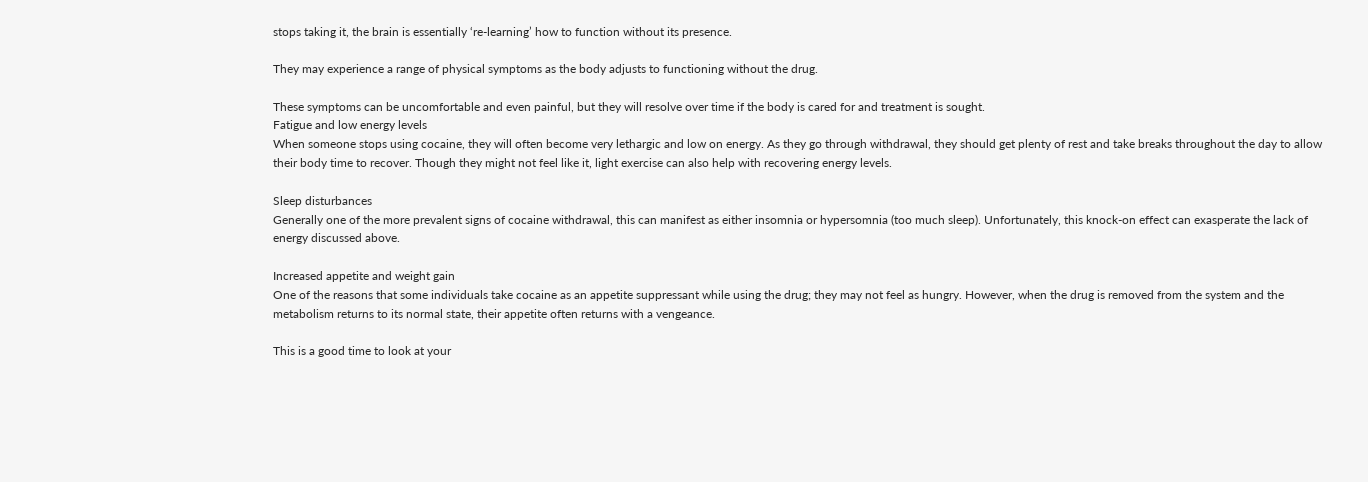stops taking it, the brain is essentially ‘re-learning’ how to function without its presence.

They may experience a range of physical symptoms as the body adjusts to functioning without the drug.

These symptoms can be uncomfortable and even painful, but they will resolve over time if the body is cared for and treatment is sought.
Fatigue and low energy levels
When someone stops using cocaine, they will often become very lethargic and low on energy. As they go through withdrawal, they should get plenty of rest and take breaks throughout the day to allow their body time to recover. Though they might not feel like it, light exercise can also help with recovering energy levels.

Sleep disturbances
Generally one of the more prevalent signs of cocaine withdrawal, this can manifest as either insomnia or hypersomnia (too much sleep). Unfortunately, this knock-on effect can exasperate the lack of energy discussed above.

Increased appetite and weight gain
One of the reasons that some individuals take cocaine as an appetite suppressant while using the drug; they may not feel as hungry. However, when the drug is removed from the system and the metabolism returns to its normal state, their appetite often returns with a vengeance.

This is a good time to look at your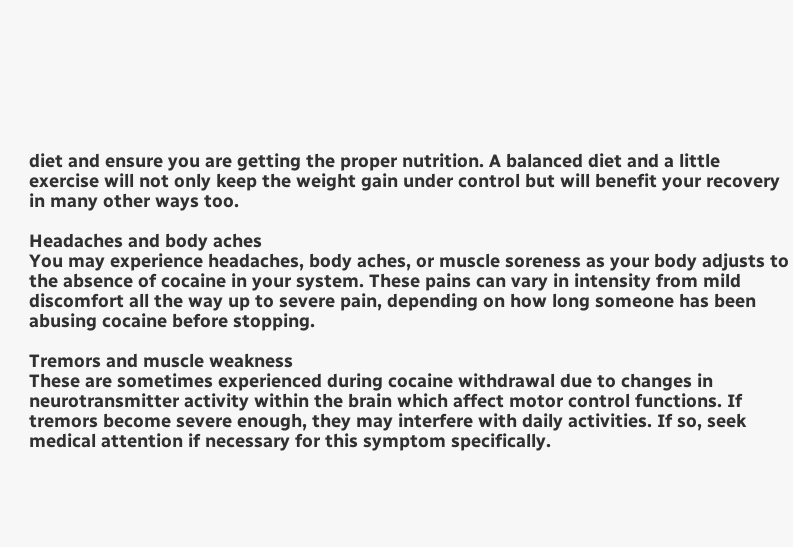diet and ensure you are getting the proper nutrition. A balanced diet and a little exercise will not only keep the weight gain under control but will benefit your recovery in many other ways too.

Headaches and body aches
You may experience headaches, body aches, or muscle soreness as your body adjusts to the absence of cocaine in your system. These pains can vary in intensity from mild discomfort all the way up to severe pain, depending on how long someone has been abusing cocaine before stopping.

Tremors and muscle weakness
These are sometimes experienced during cocaine withdrawal due to changes in neurotransmitter activity within the brain which affect motor control functions. If tremors become severe enough, they may interfere with daily activities. If so, seek medical attention if necessary for this symptom specifically.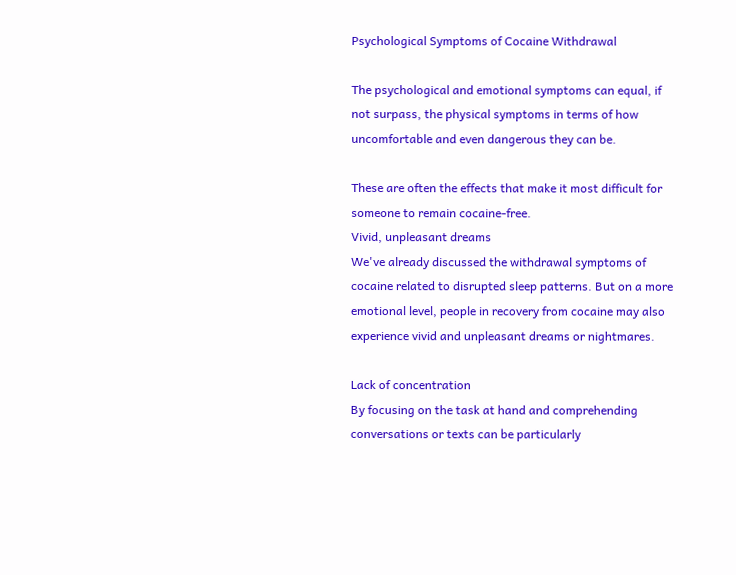Psychological Symptoms of Cocaine Withdrawal

The psychological and emotional symptoms can equal, if not surpass, the physical symptoms in terms of how uncomfortable and even dangerous they can be.

These are often the effects that make it most difficult for someone to remain cocaine-free.
Vivid, unpleasant dreams
We've already discussed the withdrawal symptoms of cocaine related to disrupted sleep patterns. But on a more emotional level, people in recovery from cocaine may also experience vivid and unpleasant dreams or nightmares.

Lack of concentration
By focusing on the task at hand and comprehending conversations or texts can be particularly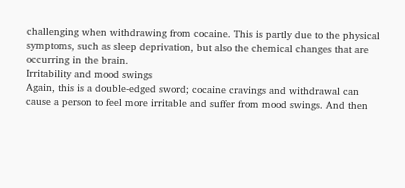challenging when withdrawing from cocaine. This is partly due to the physical symptoms, such as sleep deprivation, but also the chemical changes that are occurring in the brain.
Irritability and mood swings
Again, this is a double-edged sword; cocaine cravings and withdrawal can cause a person to feel more irritable and suffer from mood swings. And then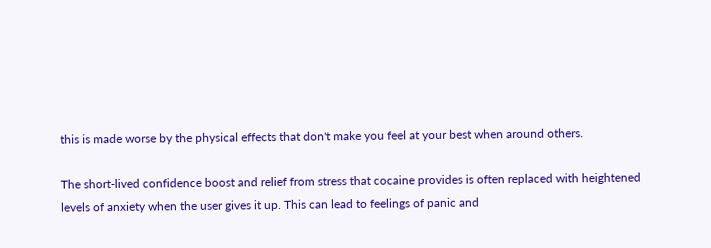this is made worse by the physical effects that don't make you feel at your best when around others.

The short-lived confidence boost and relief from stress that cocaine provides is often replaced with heightened levels of anxiety when the user gives it up. This can lead to feelings of panic and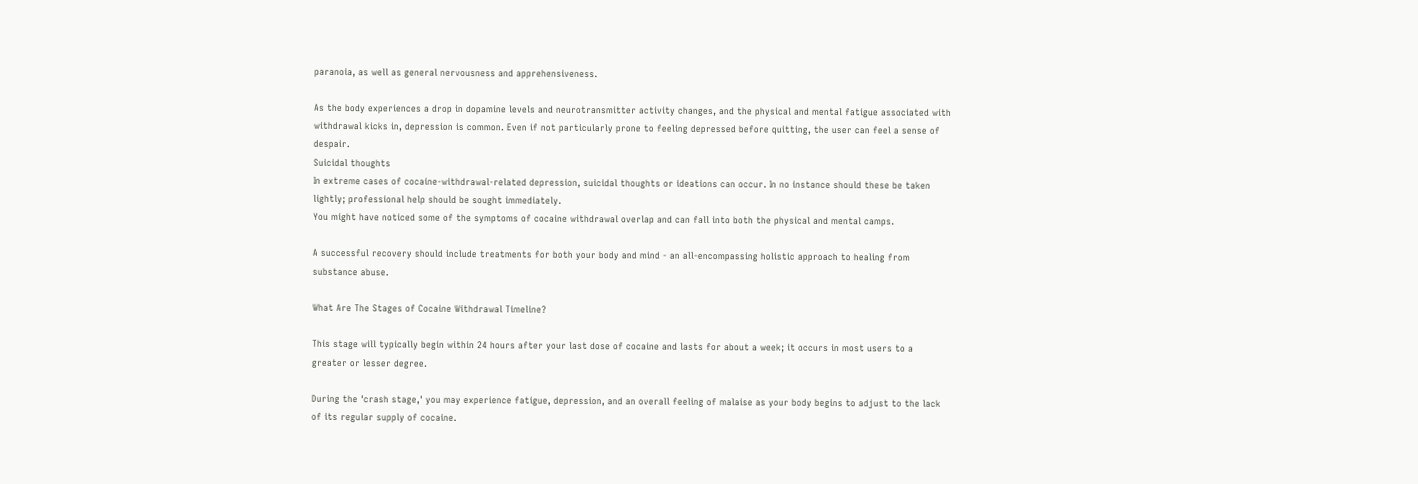paranoia, as well as general nervousness and apprehensiveness.

As the body experiences a drop in dopamine levels and neurotransmitter activity changes, and the physical and mental fatigue associated with withdrawal kicks in, depression is common. Even if not particularly prone to feeling depressed before quitting, the user can feel a sense of despair.
Suicidal thoughts
In extreme cases of cocaine-withdrawal-related depression, suicidal thoughts or ideations can occur. In no instance should these be taken lightly; professional help should be sought immediately.
You might have noticed some of the symptoms of cocaine withdrawal overlap and can fall into both the physical and mental camps.

A successful recovery should include treatments for both your body and mind - an all-encompassing holistic approach to healing from substance abuse.

What Are The Stages of Cocaine Withdrawal Timeline?

This stage will typically begin within 24 hours after your last dose of cocaine and lasts for about a week; it occurs in most users to a greater or lesser degree.

During the 'crash stage,' you may experience fatigue, depression, and an overall feeling of malaise as your body begins to adjust to the lack of its regular supply of cocaine.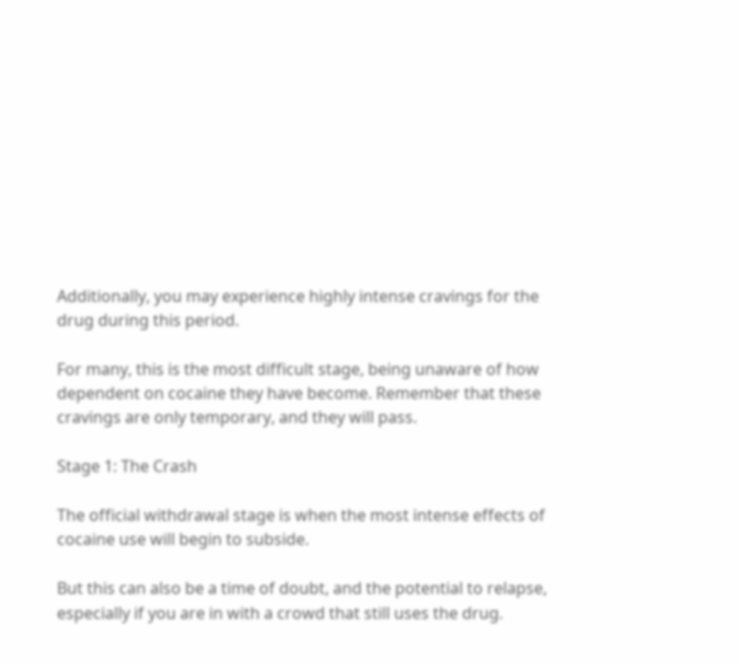Additionally, you may experience highly intense cravings for the drug during this period.

For many, this is the most difficult stage, being unaware of how dependent on cocaine they have become. Remember that these cravings are only temporary, and they will pass.

Stage 1: The Crash

The official withdrawal stage is when the most intense effects of cocaine use will begin to subside.

But this can also be a time of doubt, and the potential to relapse, especially if you are in with a crowd that still uses the drug.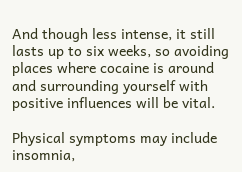And though less intense, it still lasts up to six weeks, so avoiding places where cocaine is around and surrounding yourself with positive influences will be vital.

Physical symptoms may include insomnia,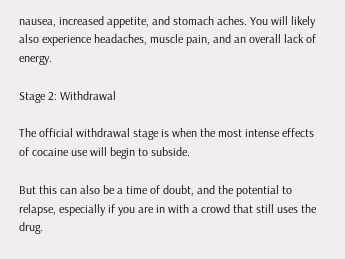nausea, increased appetite, and stomach aches. You will likely also experience headaches, muscle pain, and an overall lack of energy.

Stage 2: Withdrawal

The official withdrawal stage is when the most intense effects of cocaine use will begin to subside.

But this can also be a time of doubt, and the potential to relapse, especially if you are in with a crowd that still uses the drug.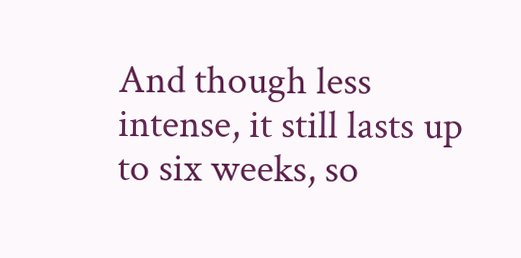And though less intense, it still lasts up to six weeks, so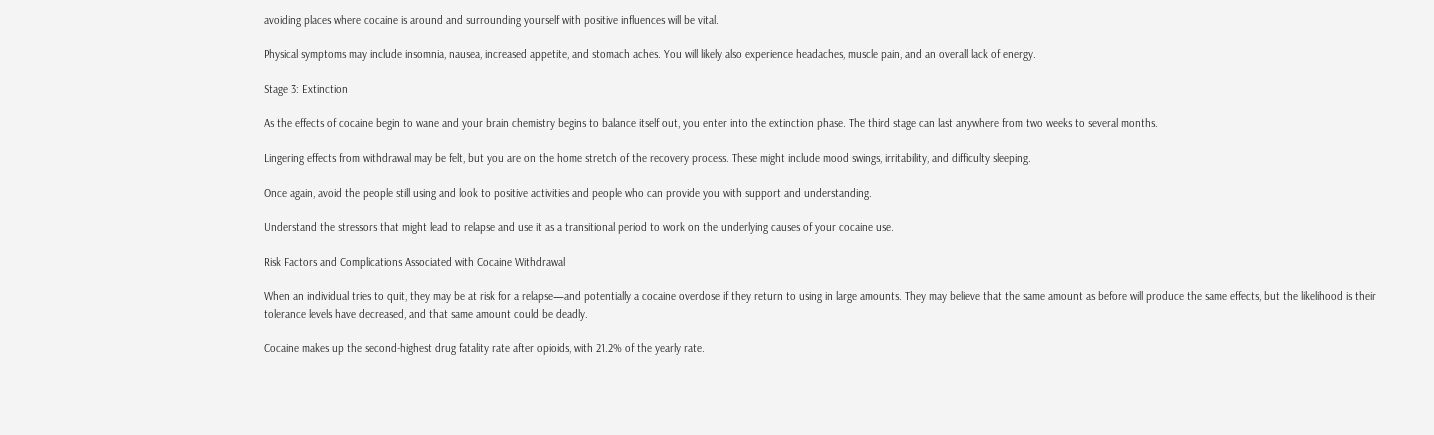avoiding places where cocaine is around and surrounding yourself with positive influences will be vital.

Physical symptoms may include insomnia, nausea, increased appetite, and stomach aches. You will likely also experience headaches, muscle pain, and an overall lack of energy.

Stage 3: Extinction

As the effects of cocaine begin to wane and your brain chemistry begins to balance itself out, you enter into the extinction phase. The third stage can last anywhere from two weeks to several months.

Lingering effects from withdrawal may be felt, but you are on the home stretch of the recovery process. These might include mood swings, irritability, and difficulty sleeping.

Once again, avoid the people still using and look to positive activities and people who can provide you with support and understanding.

Understand the stressors that might lead to relapse and use it as a transitional period to work on the underlying causes of your cocaine use.

Risk Factors and Complications Associated with Cocaine Withdrawal

When an individual tries to quit, they may be at risk for a relapse—and potentially a cocaine overdose if they return to using in large amounts. They may believe that the same amount as before will produce the same effects, but the likelihood is their tolerance levels have decreased, and that same amount could be deadly.

Cocaine makes up the second-highest drug fatality rate after opioids, with 21.2% of the yearly rate.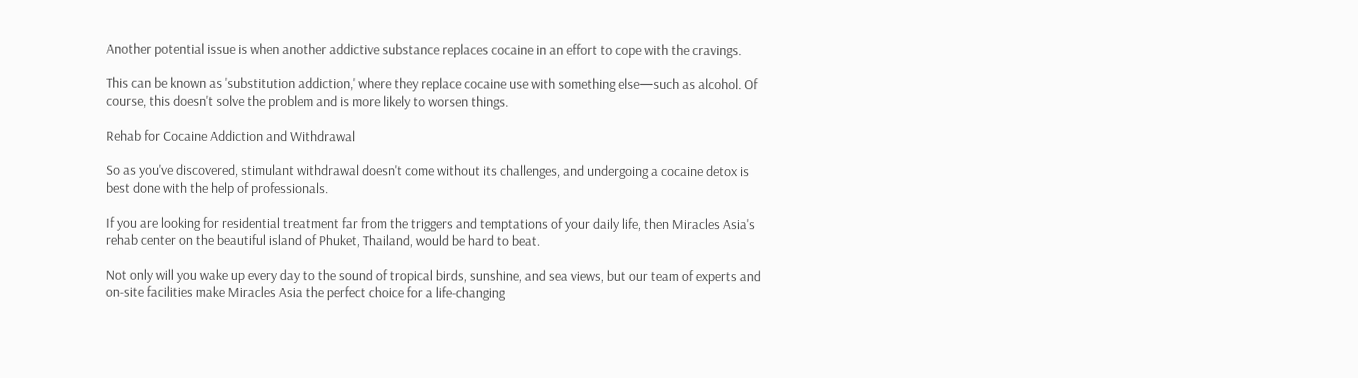Another potential issue is when another addictive substance replaces cocaine in an effort to cope with the cravings.

This can be known as 'substitution addiction,' where they replace cocaine use with something else—such as alcohol. Of course, this doesn't solve the problem and is more likely to worsen things.

Rehab for Cocaine Addiction and Withdrawal

So as you've discovered, stimulant withdrawal doesn't come without its challenges, and undergoing a cocaine detox is best done with the help of professionals.

If you are looking for residential treatment far from the triggers and temptations of your daily life, then Miracles Asia's rehab center on the beautiful island of Phuket, Thailand, would be hard to beat.

Not only will you wake up every day to the sound of tropical birds, sunshine, and sea views, but our team of experts and on-site facilities make Miracles Asia the perfect choice for a life-changing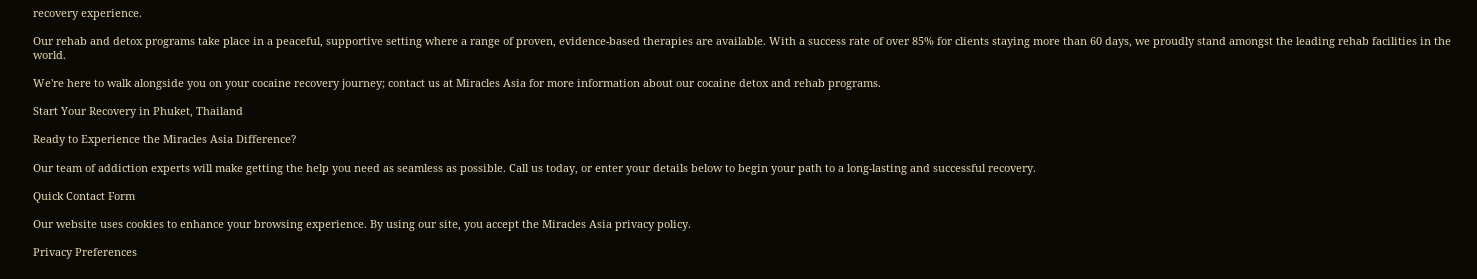recovery experience.

Our rehab and detox programs take place in a peaceful, supportive setting where a range of proven, evidence-based therapies are available. With a success rate of over 85% for clients staying more than 60 days, we proudly stand amongst the leading rehab facilities in the world.

We're here to walk alongside you on your cocaine recovery journey; contact us at Miracles Asia for more information about our cocaine detox and rehab programs.

Start Your Recovery in Phuket, Thailand

Ready to Experience the Miracles Asia Difference?

Our team of addiction experts will make getting the help you need as seamless as possible. Call us today, or enter your details below to begin your path to a long-lasting and successful recovery.

Quick Contact Form

Our website uses cookies to enhance your browsing experience. By using our site, you accept the Miracles Asia privacy policy.

Privacy Preferences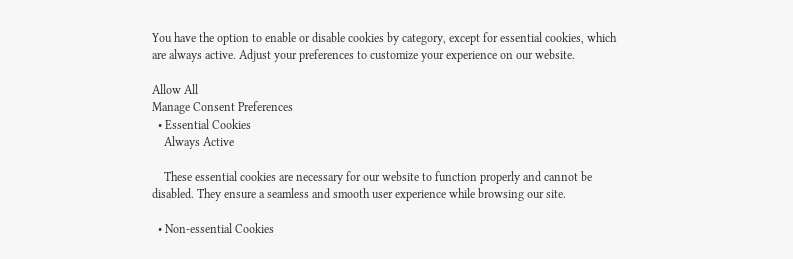You have the option to enable or disable cookies by category, except for essential cookies, which are always active. Adjust your preferences to customize your experience on our website.

Allow All
Manage Consent Preferences
  • Essential Cookies
    Always Active

    These essential cookies are necessary for our website to function properly and cannot be disabled. They ensure a seamless and smooth user experience while browsing our site.

  • Non-essential Cookies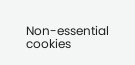Non-essential cookies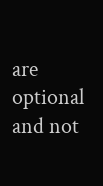are optional and not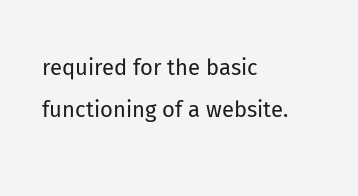required for the basic functioning of a website.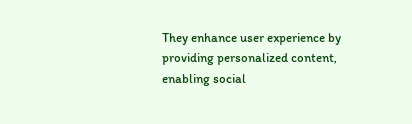They enhance user experience by providing personalized content, enabling social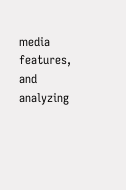media features, and analyzing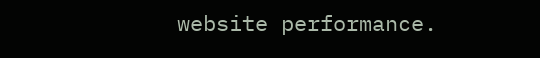website performance.